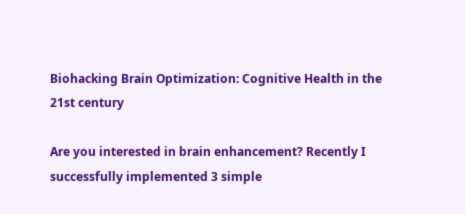Biohacking Brain Optimization: Cognitive Health in the 21st century

Are you interested in brain enhancement? Recently I successfully implemented 3 simple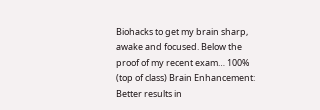Biohacks to get my brain sharp, awake and focused. Below the proof of my recent exam… 100% (top of class) Brain Enhancement: Better results in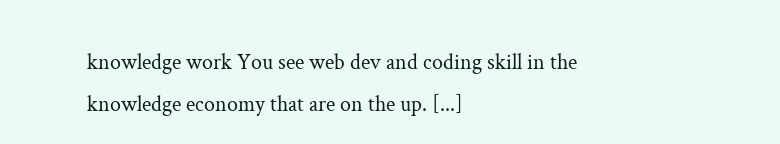knowledge work You see web dev and coding skill in the knowledge economy that are on the up. [...]